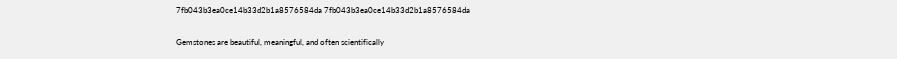7fb043b3ea0ce14b33d2b1a8576584da 7fb043b3ea0ce14b33d2b1a8576584da

Gemstones are beautiful, meaningful, and often scientifically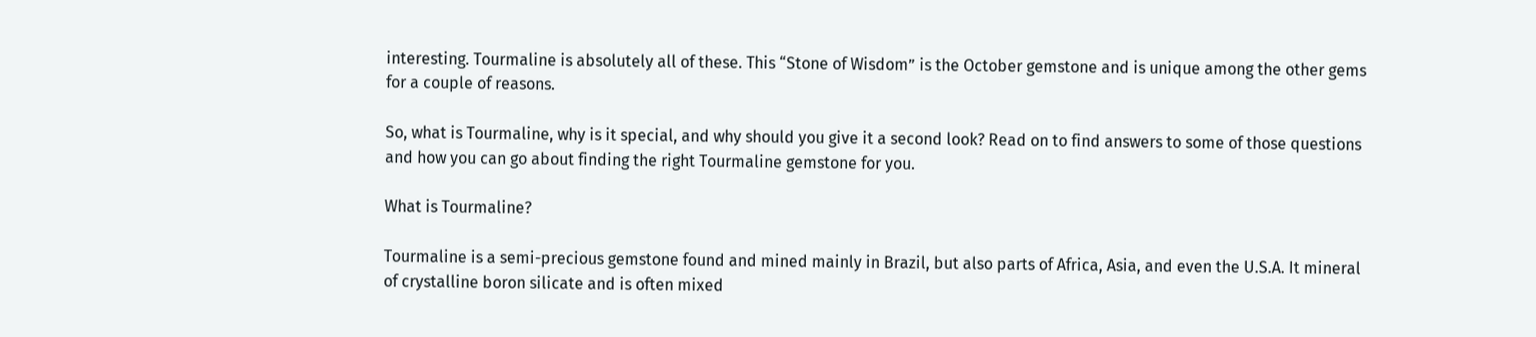interesting. Tourmaline is absolutely all of these. This “Stone of Wisdom” is the October gemstone and is unique among the other gems for a couple of reasons.

So, what is Tourmaline, why is it special, and why should you give it a second look? Read on to find answers to some of those questions and how you can go about finding the right Tourmaline gemstone for you.

What is Tourmaline?

Tourmaline is a semi-precious gemstone found and mined mainly in Brazil, but also parts of Africa, Asia, and even the U.S.A. It mineral of crystalline boron silicate and is often mixed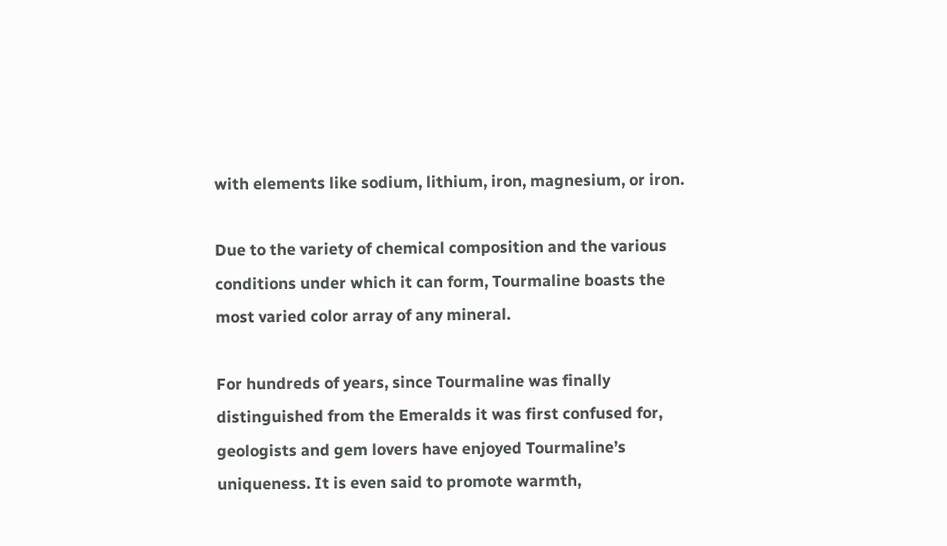with elements like sodium, lithium, iron, magnesium, or iron.

Due to the variety of chemical composition and the various conditions under which it can form, Tourmaline boasts the most varied color array of any mineral.

For hundreds of years, since Tourmaline was finally distinguished from the Emeralds it was first confused for, geologists and gem lovers have enjoyed Tourmaline’s uniqueness. It is even said to promote warmth,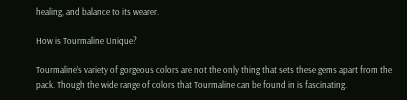healing, and balance to its wearer.

How is Tourmaline Unique?

Tourmaline’s variety of gorgeous colors are not the only thing that sets these gems apart from the pack. Though the wide range of colors that Tourmaline can be found in is fascinating.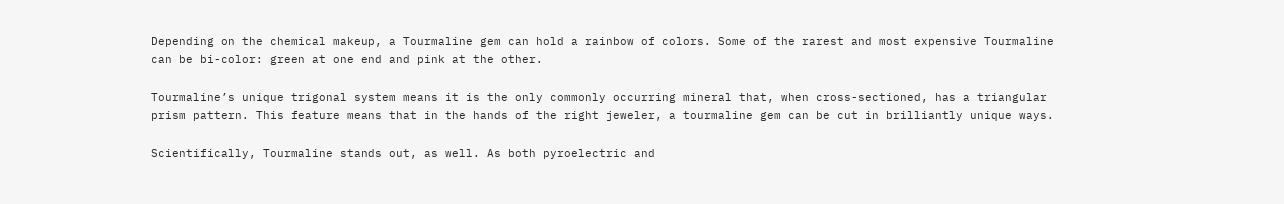Depending on the chemical makeup, a Tourmaline gem can hold a rainbow of colors. Some of the rarest and most expensive Tourmaline can be bi-color: green at one end and pink at the other.

Tourmaline’s unique trigonal system means it is the only commonly occurring mineral that, when cross-sectioned, has a triangular prism pattern. This feature means that in the hands of the right jeweler, a tourmaline gem can be cut in brilliantly unique ways.

Scientifically, Tourmaline stands out, as well. As both pyroelectric and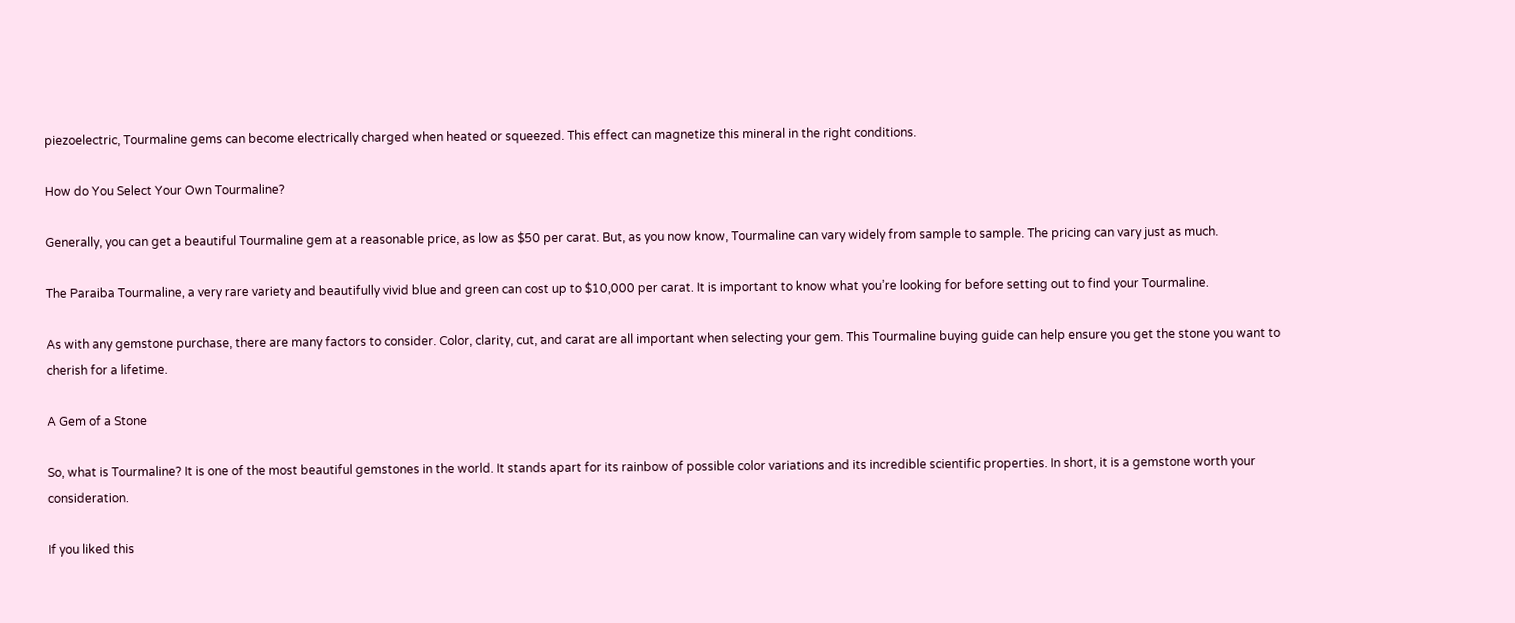piezoelectric, Tourmaline gems can become electrically charged when heated or squeezed. This effect can magnetize this mineral in the right conditions.

How do You Select Your Own Tourmaline?

Generally, you can get a beautiful Tourmaline gem at a reasonable price, as low as $50 per carat. But, as you now know, Tourmaline can vary widely from sample to sample. The pricing can vary just as much.

The Paraiba Tourmaline, a very rare variety and beautifully vivid blue and green can cost up to $10,000 per carat. It is important to know what you’re looking for before setting out to find your Tourmaline.

As with any gemstone purchase, there are many factors to consider. Color, clarity, cut, and carat are all important when selecting your gem. This Tourmaline buying guide can help ensure you get the stone you want to cherish for a lifetime.

A Gem of a Stone

So, what is Tourmaline? It is one of the most beautiful gemstones in the world. It stands apart for its rainbow of possible color variations and its incredible scientific properties. In short, it is a gemstone worth your consideration.

If you liked this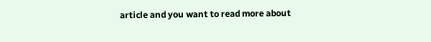article and you want to read more about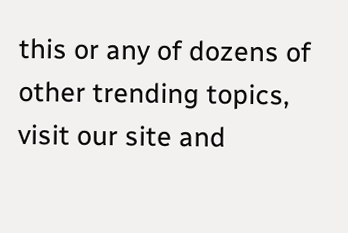this or any of dozens of other trending topics, visit our site and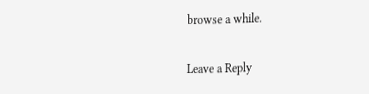browse a while.

Leave a Reply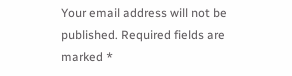Your email address will not be published. Required fields are marked *